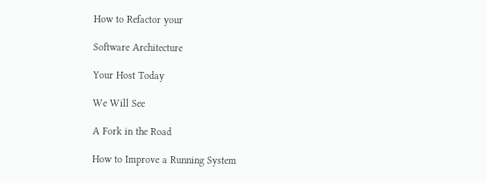How to Refactor your

Software Architecture

Your Host Today

We Will See

A Fork in the Road

How to Improve a Running System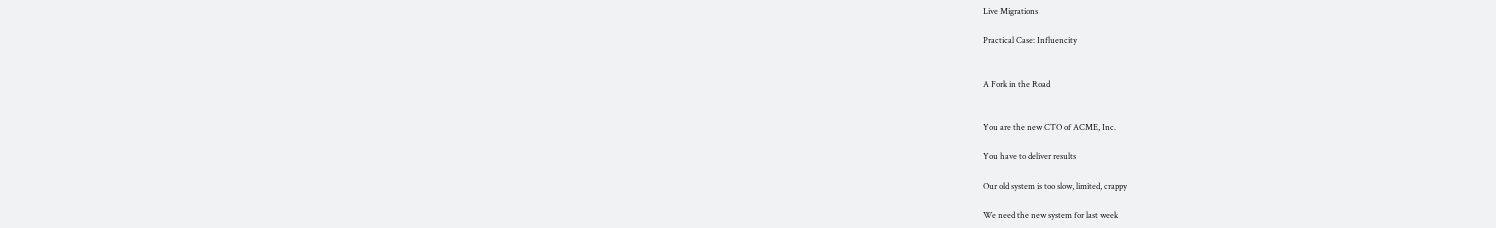Live Migrations

Practical Case: Influencity


A Fork in the Road


You are the new CTO of ACME, Inc.

You have to deliver results

Our old system is too slow, limited, crappy

We need the new system for last week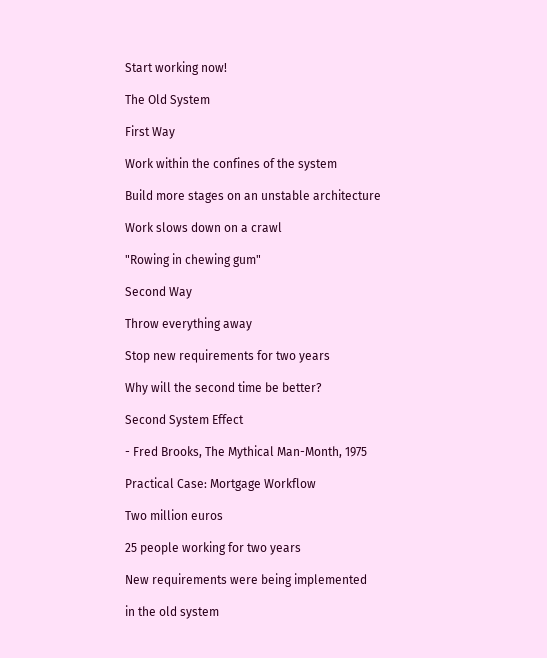Start working now!

The Old System

First Way

Work within the confines of the system

Build more stages on an unstable architecture

Work slows down on a crawl

"Rowing in chewing gum"

Second Way

Throw everything away

Stop new requirements for two years

Why will the second time be better?

Second System Effect

- Fred Brooks, The Mythical Man-Month, 1975

Practical Case: Mortgage Workflow

Two million euros

25 people working for two years

New requirements were being implemented

in the old system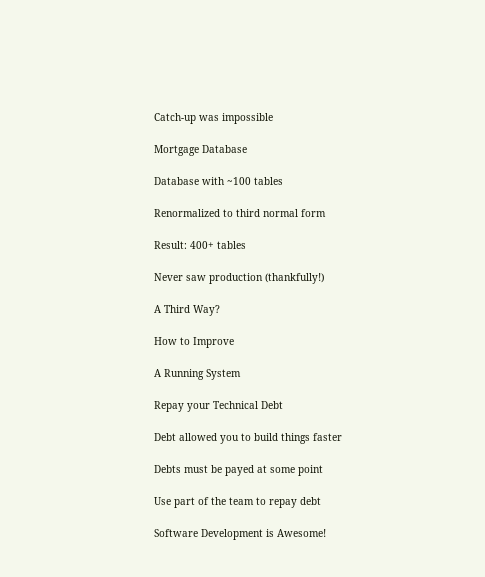Catch-up was impossible

Mortgage Database

Database with ~100 tables

Renormalized to third normal form

Result: 400+ tables

Never saw production (thankfully!)

A Third Way?

How to Improve

A Running System

Repay your Technical Debt

Debt allowed you to build things faster

Debts must be payed at some point

Use part of the team to repay debt

Software Development is Awesome!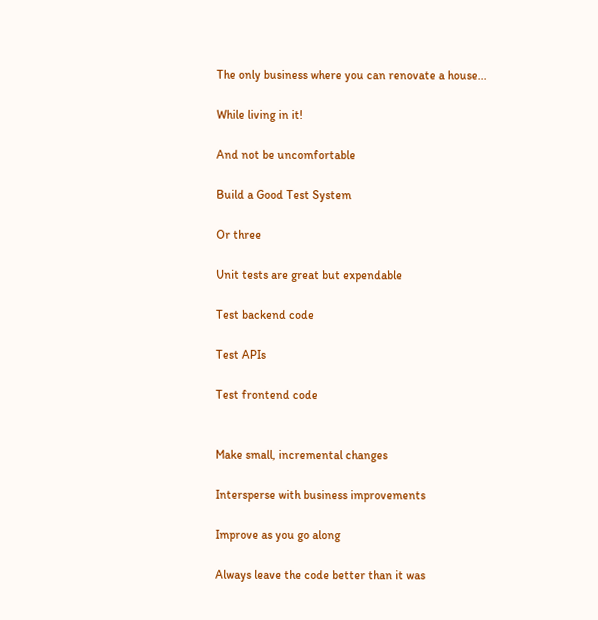The only business where you can renovate a house...

While living in it!

And not be uncomfortable

Build a Good Test System

Or three

Unit tests are great but expendable

Test backend code

Test APIs

Test frontend code


Make small, incremental changes

Intersperse with business improvements

Improve as you go along

Always leave the code better than it was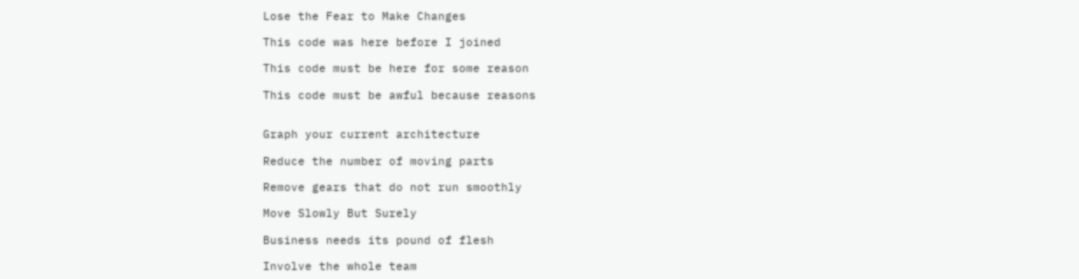Lose the Fear to Make Changes

This code was here before I joined

This code must be here for some reason

This code must be awful because reasons


Graph your current architecture

Reduce the number of moving parts

Remove gears that do not run smoothly

Move Slowly But Surely

Business needs its pound of flesh

Involve the whole team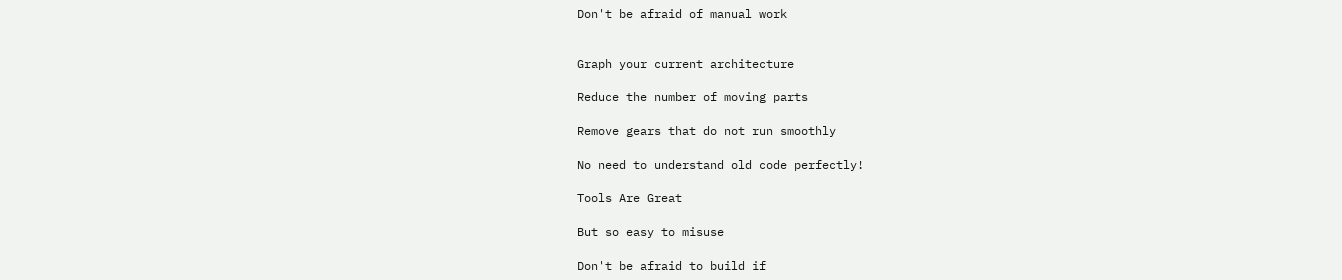Don't be afraid of manual work


Graph your current architecture

Reduce the number of moving parts

Remove gears that do not run smoothly

No need to understand old code perfectly!

Tools Are Great

But so easy to misuse

Don't be afraid to build if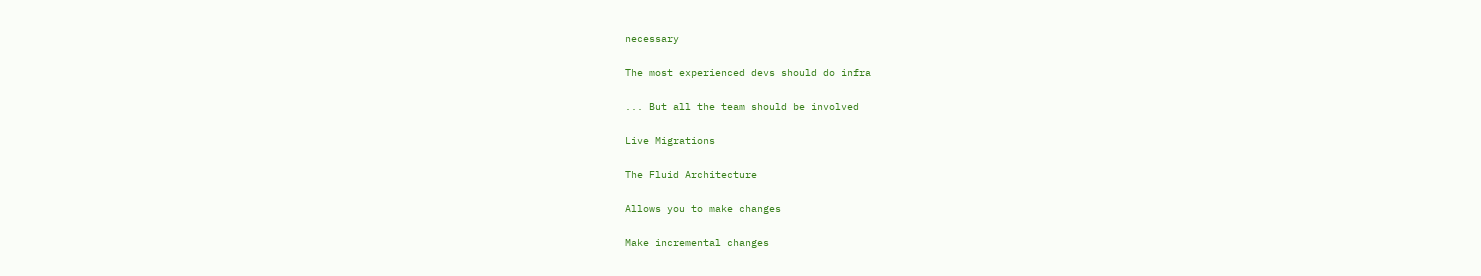necessary

The most experienced devs should do infra

... But all the team should be involved

Live Migrations

The Fluid Architecture

Allows you to make changes

Make incremental changes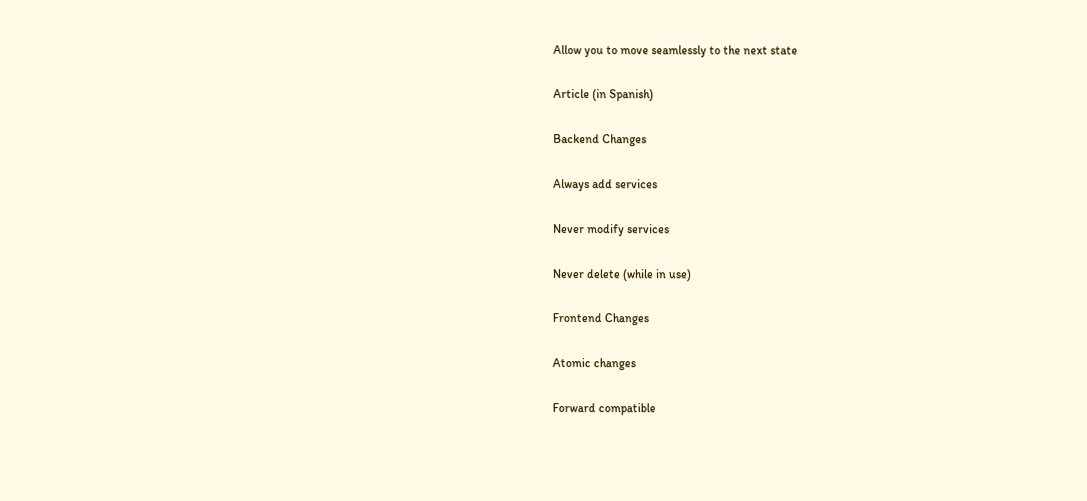Allow you to move seamlessly to the next state

Article (in Spanish)

Backend Changes

Always add services

Never modify services

Never delete (while in use)

Frontend Changes

Atomic changes

Forward compatible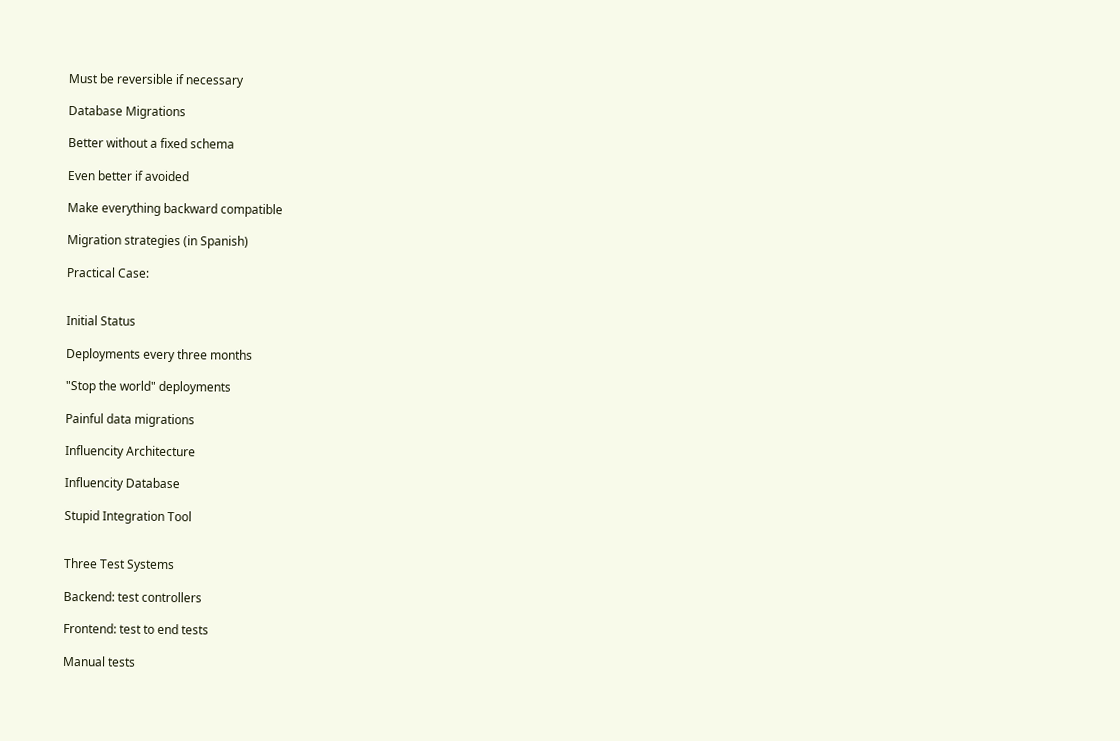Must be reversible if necessary

Database Migrations

Better without a fixed schema

Even better if avoided

Make everything backward compatible

Migration strategies (in Spanish)

Practical Case:


Initial Status

Deployments every three months

"Stop the world" deployments

Painful data migrations

Influencity Architecture

Influencity Database

Stupid Integration Tool


Three Test Systems

Backend: test controllers

Frontend: test to end tests

Manual tests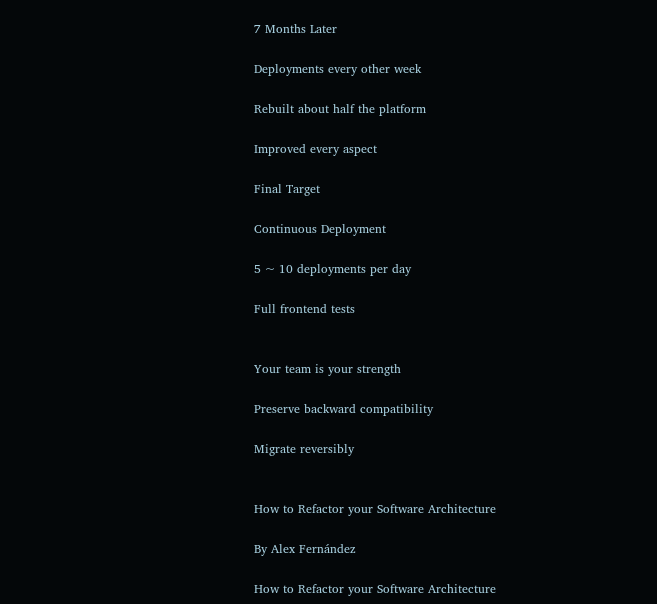7 Months Later

Deployments every other week

Rebuilt about half the platform

Improved every aspect

Final Target

Continuous Deployment

5 ~ 10 deployments per day

Full frontend tests


Your team is your strength

Preserve backward compatibility

Migrate reversibly


How to Refactor your Software Architecture

By Alex Fernández

How to Refactor your Software Architecture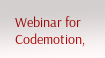Webinar for Codemotion,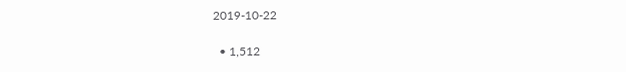2019-10-22

  • 1,512